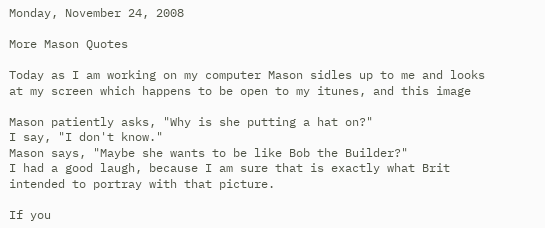Monday, November 24, 2008

More Mason Quotes

Today as I am working on my computer Mason sidles up to me and looks at my screen which happens to be open to my itunes, and this image

Mason patiently asks, "Why is she putting a hat on?"
I say, "I don't know."
Mason says, "Maybe she wants to be like Bob the Builder?"
I had a good laugh, because I am sure that is exactly what Brit intended to portray with that picture.

If you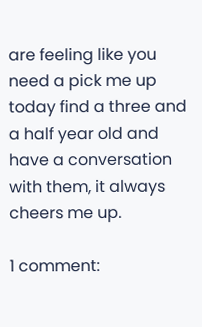are feeling like you need a pick me up today find a three and a half year old and have a conversation with them, it always cheers me up.

1 comment: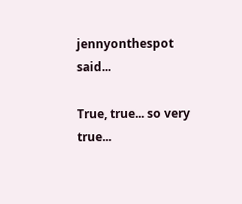jennyonthespot said...

True, true... so very true...